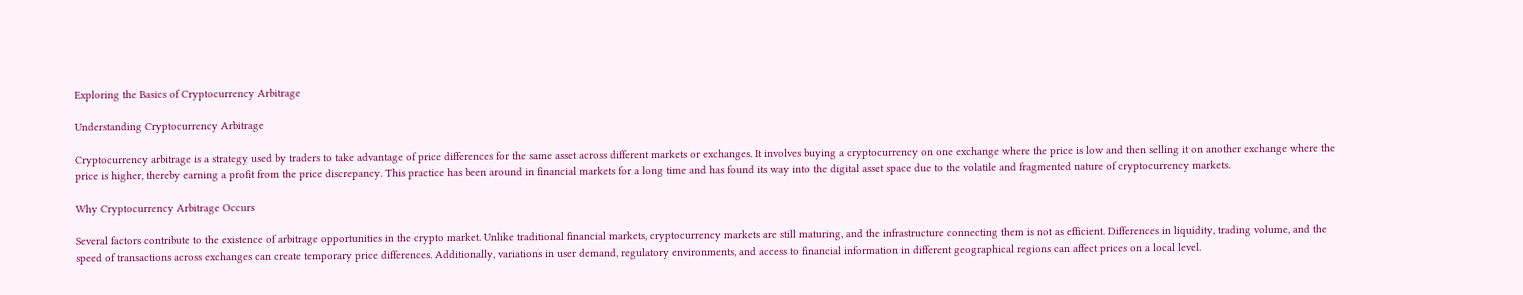Exploring the Basics of Cryptocurrency Arbitrage

Understanding Cryptocurrency Arbitrage

Cryptocurrency arbitrage is a strategy used by traders to take advantage of price differences for the same asset across different markets or exchanges. It involves buying a cryptocurrency on one exchange where the price is low and then selling it on another exchange where the price is higher, thereby earning a profit from the price discrepancy. This practice has been around in financial markets for a long time and has found its way into the digital asset space due to the volatile and fragmented nature of cryptocurrency markets.

Why Cryptocurrency Arbitrage Occurs

Several factors contribute to the existence of arbitrage opportunities in the crypto market. Unlike traditional financial markets, cryptocurrency markets are still maturing, and the infrastructure connecting them is not as efficient. Differences in liquidity, trading volume, and the speed of transactions across exchanges can create temporary price differences. Additionally, variations in user demand, regulatory environments, and access to financial information in different geographical regions can affect prices on a local level.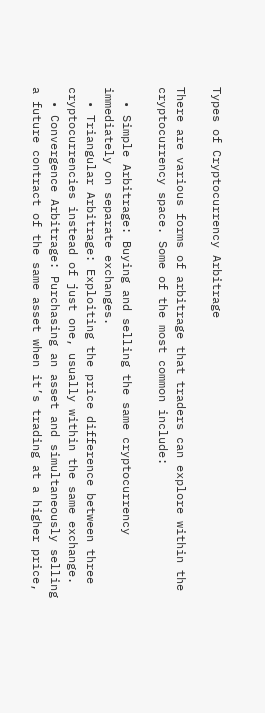Types of Cryptocurrency Arbitrage

There are various forms of arbitrage that traders can explore within the cryptocurrency space. Some of the most common include:

  • Simple Arbitrage: Buying and selling the same cryptocurrency immediately on separate exchanges.
  • Triangular Arbitrage: Exploiting the price difference between three cryptocurrencies instead of just one, usually within the same exchange.
  • Convergence Arbitrage: Purchasing an asset and simultaneously selling a future contract of the same asset when it’s trading at a higher price,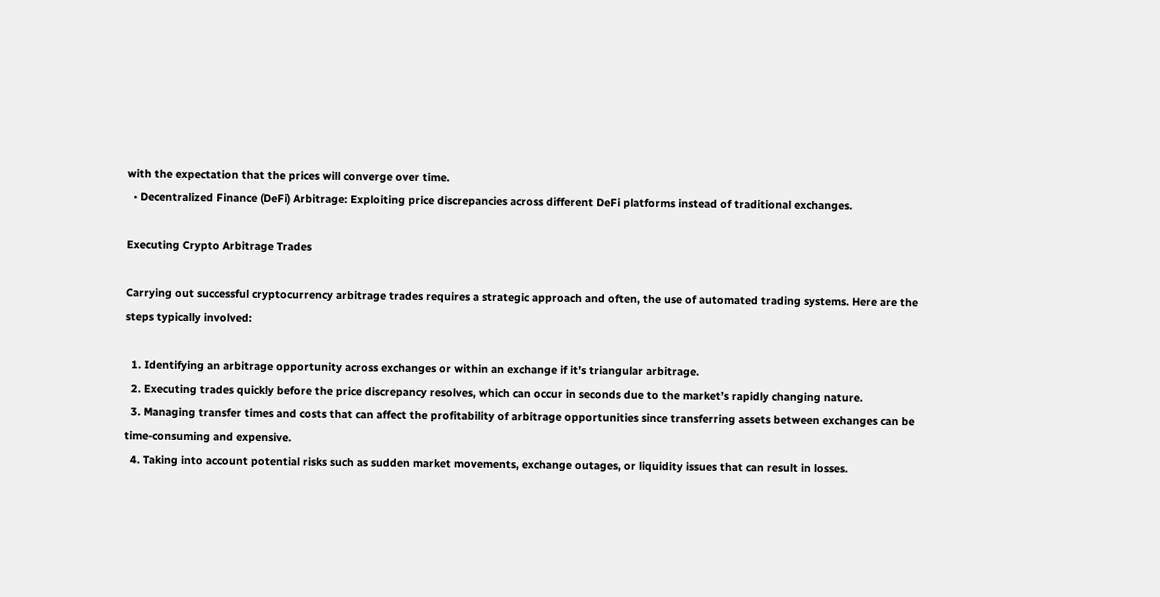with the expectation that the prices will converge over time.
  • Decentralized Finance (DeFi) Arbitrage: Exploiting price discrepancies across different DeFi platforms instead of traditional exchanges.

Executing Crypto Arbitrage Trades

Carrying out successful cryptocurrency arbitrage trades requires a strategic approach and often, the use of automated trading systems. Here are the steps typically involved:

  1. Identifying an arbitrage opportunity across exchanges or within an exchange if it’s triangular arbitrage.
  2. Executing trades quickly before the price discrepancy resolves, which can occur in seconds due to the market’s rapidly changing nature.
  3. Managing transfer times and costs that can affect the profitability of arbitrage opportunities since transferring assets between exchanges can be time-consuming and expensive.
  4. Taking into account potential risks such as sudden market movements, exchange outages, or liquidity issues that can result in losses.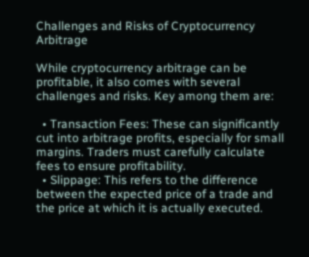Challenges and Risks of Cryptocurrency Arbitrage

While cryptocurrency arbitrage can be profitable, it also comes with several challenges and risks. Key among them are:

  • Transaction Fees: These can significantly cut into arbitrage profits, especially for small margins. Traders must carefully calculate fees to ensure profitability.
  • Slippage: This refers to the difference between the expected price of a trade and the price at which it is actually executed.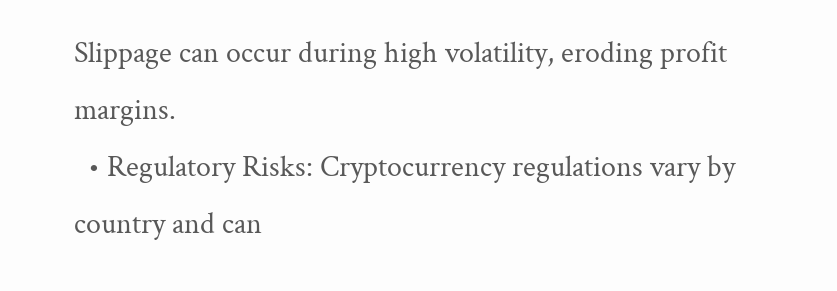Slippage can occur during high volatility, eroding profit margins.
  • Regulatory Risks: Cryptocurrency regulations vary by country and can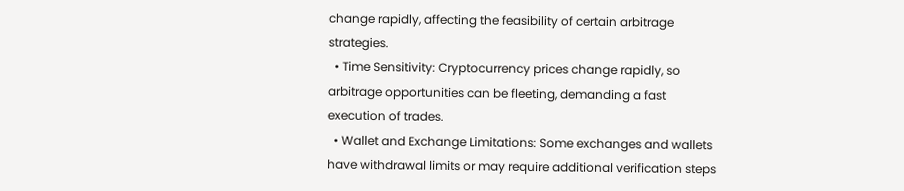change rapidly, affecting the feasibility of certain arbitrage strategies.
  • Time Sensitivity: Cryptocurrency prices change rapidly, so arbitrage opportunities can be fleeting, demanding a fast execution of trades.
  • Wallet and Exchange Limitations: Some exchanges and wallets have withdrawal limits or may require additional verification steps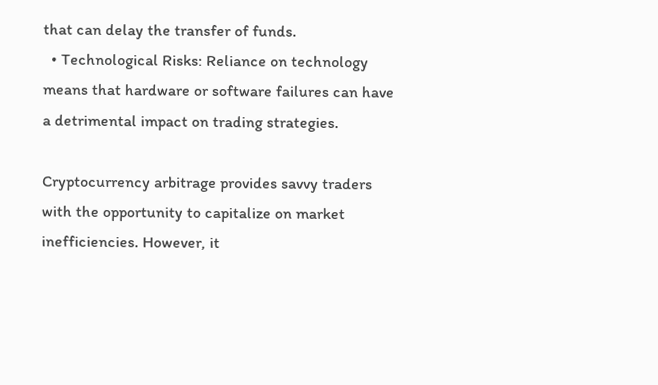that can delay the transfer of funds.
  • Technological Risks: Reliance on technology means that hardware or software failures can have a detrimental impact on trading strategies.

Cryptocurrency arbitrage provides savvy traders with the opportunity to capitalize on market inefficiencies. However, it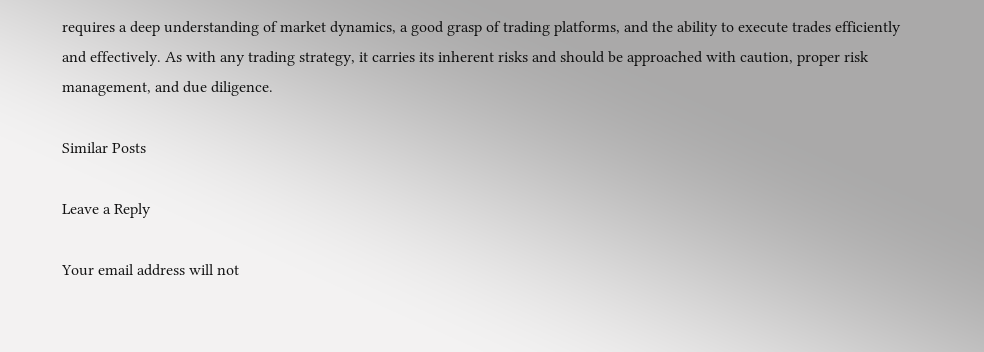requires a deep understanding of market dynamics, a good grasp of trading platforms, and the ability to execute trades efficiently and effectively. As with any trading strategy, it carries its inherent risks and should be approached with caution, proper risk management, and due diligence.

Similar Posts

Leave a Reply

Your email address will not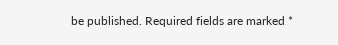be published. Required fields are marked *